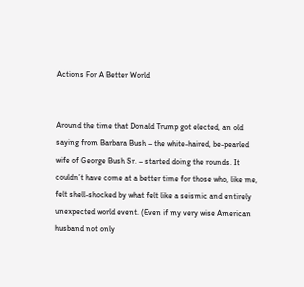Actions For A Better World


Around the time that Donald Trump got elected, an old saying from Barbara Bush – the white-haired, be-pearled wife of George Bush Sr. – started doing the rounds. It couldn’t have come at a better time for those who, like me, felt shell-shocked by what felt like a seismic and entirely unexpected world event. (Even if my very wise American husband not only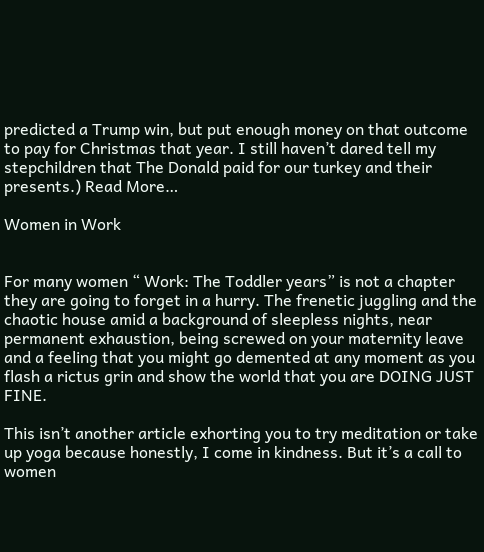predicted a Trump win, but put enough money on that outcome to pay for Christmas that year. I still haven’t dared tell my stepchildren that The Donald paid for our turkey and their presents.) Read More…

Women in Work


For many women “ Work: The Toddler years” is not a chapter they are going to forget in a hurry. The frenetic juggling and the chaotic house amid a background of sleepless nights, near permanent exhaustion, being screwed on your maternity leave and a feeling that you might go demented at any moment as you flash a rictus grin and show the world that you are DOING JUST FINE.

This isn’t another article exhorting you to try meditation or take up yoga because honestly, I come in kindness. But it’s a call to women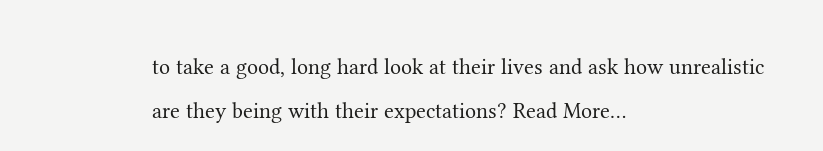to take a good, long hard look at their lives and ask how unrealistic are they being with their expectations? Read More…